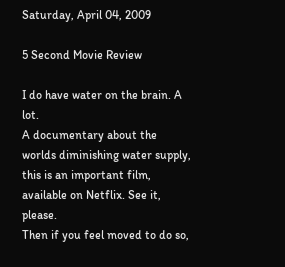Saturday, April 04, 2009

5 Second Movie Review

I do have water on the brain. A lot.
A documentary about the worlds diminishing water supply,
this is an important film, available on Netflix. See it, please.
Then if you feel moved to do so,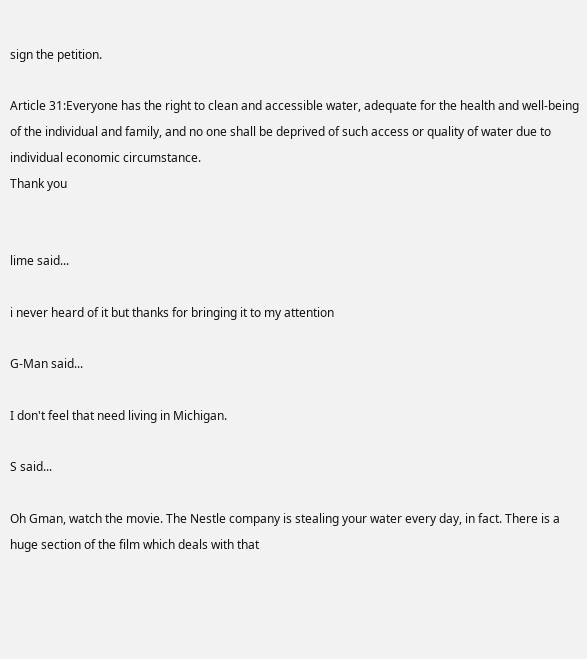sign the petition.

Article 31:Everyone has the right to clean and accessible water, adequate for the health and well-being of the individual and family, and no one shall be deprived of such access or quality of water due to individual economic circumstance.
Thank you


lime said...

i never heard of it but thanks for bringing it to my attention

G-Man said...

I don't feel that need living in Michigan.

S said...

Oh Gman, watch the movie. The Nestle company is stealing your water every day, in fact. There is a huge section of the film which deals with that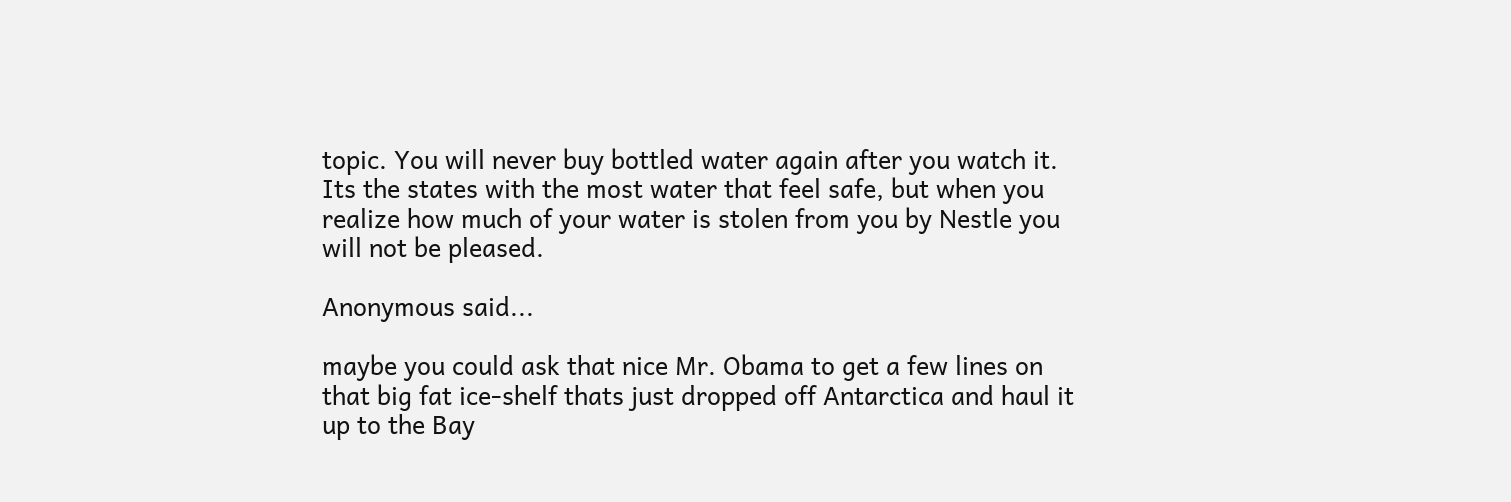topic. You will never buy bottled water again after you watch it.
Its the states with the most water that feel safe, but when you realize how much of your water is stolen from you by Nestle you will not be pleased.

Anonymous said...

maybe you could ask that nice Mr. Obama to get a few lines on that big fat ice-shelf thats just dropped off Antarctica and haul it up to the Bay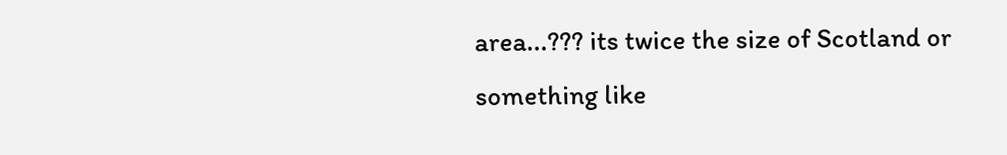area...??? its twice the size of Scotland or something like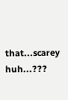that...scarey huh...???